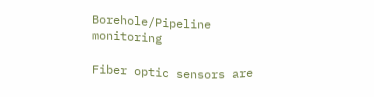Borehole/Pipeline monitoring

Fiber optic sensors are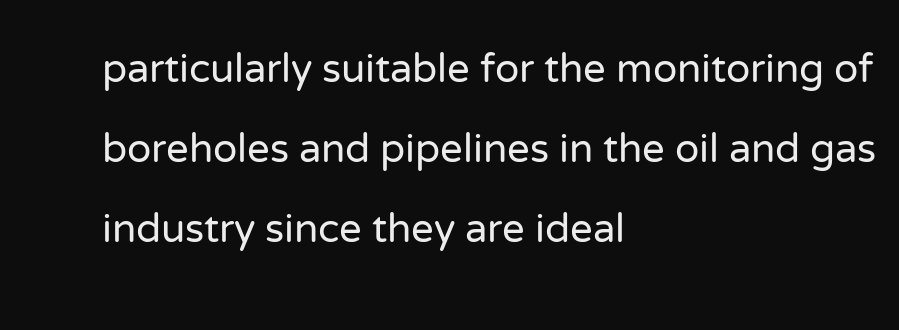particularly suitable for the monitoring of boreholes and pipelines in the oil and gas industry since they are ideal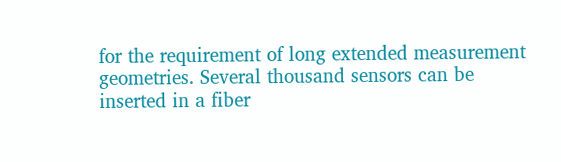for the requirement of long extended measurement geometries. Several thousand sensors can be inserted in a fiber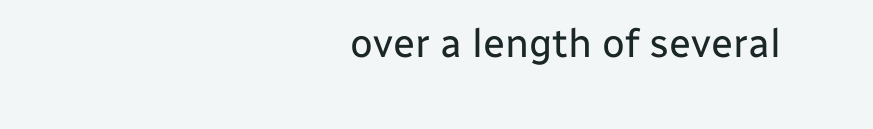over a length of several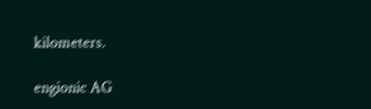kilometers.

engionic AG